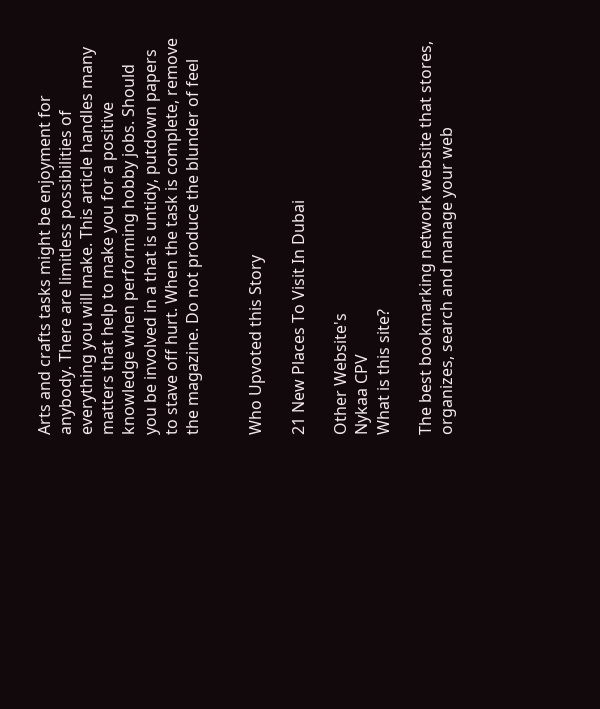Arts and crafts tasks might be enjoyment for anybody. There are limitless possibilities of everything you will make. This article handles many matters that help to make you for a positive knowledge when performing hobby jobs. Should you be involved in a that is untidy, putdown papers to stave off hurt. When the task is complete, remove the magazine. Do not produce the blunder of feel


Who Upvoted this Story

21 New Places To Visit In Dubai

Other Website's
Nykaa CPV
What is this site?

The best bookmarking network website that stores, organizes, search and manage your web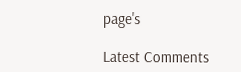page's

Latest Comments